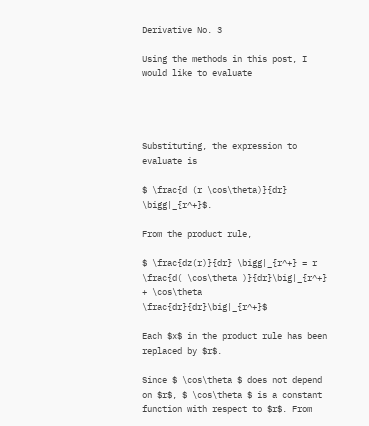Derivative No. 3

Using the methods in this post, I would like to evaluate




Substituting, the expression to evaluate is

$ \frac{d (r \cos\theta)}{dr} \bigg|_{r^+}$.

From the product rule,

$ \frac{dz(r)}{dr} \bigg|_{r^+} = r \frac{d( \cos\theta )}{dr}\big|_{r^+} + \cos\theta \frac{dr}{dr}\big|_{r^+}$

Each $x$ in the product rule has been replaced by $r$.

Since $ \cos\theta $ does not depend on $r$, $ \cos\theta $ is a constant function with respect to $r$. From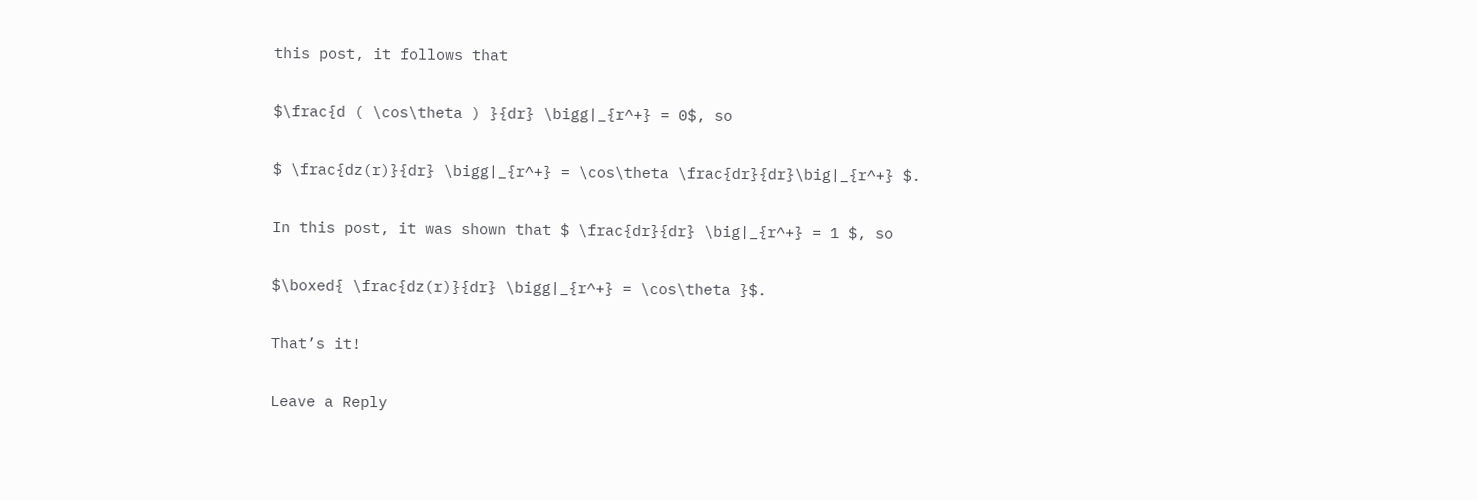this post, it follows that

$\frac{d ( \cos\theta ) }{dr} \bigg|_{r^+} = 0$, so

$ \frac{dz(r)}{dr} \bigg|_{r^+} = \cos\theta \frac{dr}{dr}\big|_{r^+} $.

In this post, it was shown that $ \frac{dr}{dr} \big|_{r^+} = 1 $, so

$\boxed{ \frac{dz(r)}{dr} \bigg|_{r^+} = \cos\theta }$.

That’s it!

Leave a Reply